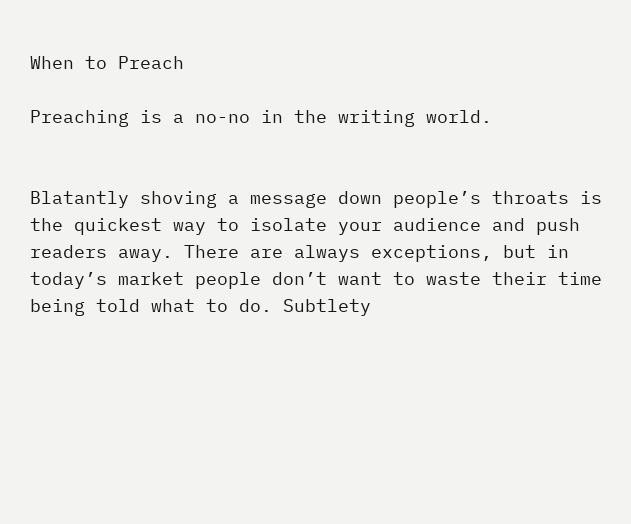When to Preach

Preaching is a no-no in the writing world.


Blatantly shoving a message down people’s throats is the quickest way to isolate your audience and push readers away. There are always exceptions, but in today’s market people don’t want to waste their time being told what to do. Subtlety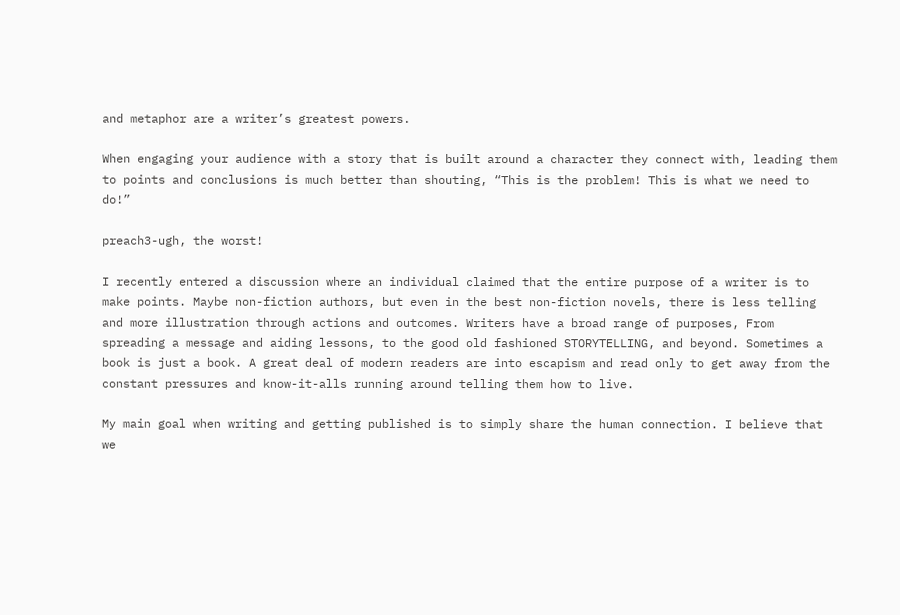and metaphor are a writer’s greatest powers.

When engaging your audience with a story that is built around a character they connect with, leading them to points and conclusions is much better than shouting, “This is the problem! This is what we need to do!”

preach3-ugh, the worst!

I recently entered a discussion where an individual claimed that the entire purpose of a writer is to make points. Maybe non-fiction authors, but even in the best non-fiction novels, there is less telling and more illustration through actions and outcomes. Writers have a broad range of purposes, From spreading a message and aiding lessons, to the good old fashioned STORYTELLING, and beyond. Sometimes a book is just a book. A great deal of modern readers are into escapism and read only to get away from the constant pressures and know-it-alls running around telling them how to live.

My main goal when writing and getting published is to simply share the human connection. I believe that we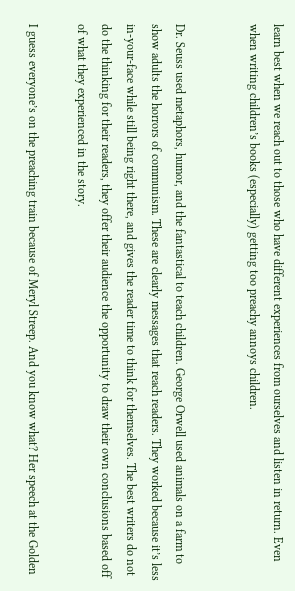learn best when we reach out to those who have different experiences from ourselves and listen in return. Even when writing children’s books (especially) getting too preachy annoys children.


Dr. Seuss used metaphors, humor, and the fantastical to teach children. George Orwell used animals on a farm to show adults the horrors of communism. These are clearly messages that reach readers. They worked because it’s less in-your-face while still being right there, and gives the reader time to think for themselves. The best writers do not do the thinking for their readers, they offer their audience the opportunity to draw their own conclusions based off of what they experienced in the story.

I guess everyone’s on the preaching train because of Meryl Streep. And you know what? Her speech at the Golden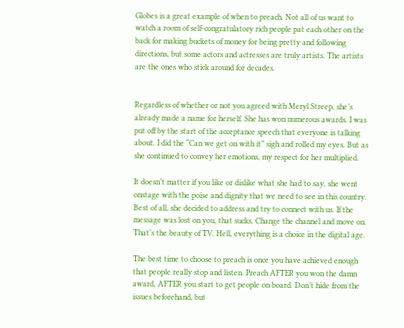Globes is a great example of when to preach. Not all of us want to watch a room of self-congratulatory rich people pat each other on the back for making buckets of money for being pretty and following directions, but some actors and actresses are truly artists. The artists are the ones who stick around for decades.


Regardless of whether or not you agreed with Meryl Streep, she’s already made a name for herself. She has won numerous awards. I was put off by the start of the acceptance speech that everyone is talking about. I did the “Can we get on with it” sigh and rolled my eyes. But as she continued to convey her emotions, my respect for her multiplied.

It doesn’t matter if you like or dislike what she had to say, she went onstage with the poise and dignity that we need to see in this country. Best of all, she decided to address and try to connect with us. If the message was lost on you, that sucks. Change the channel and move on. That’s the beauty of TV. Hell, everything is a choice in the digital age.

The best time to choose to preach is once you have achieved enough that people really stop and listen. Preach AFTER you won the damn award, AFTER you start to get people on board. Don’t hide from the issues beforehand, but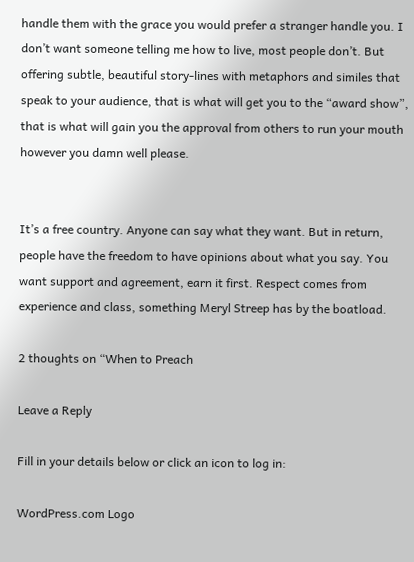handle them with the grace you would prefer a stranger handle you. I don’t want someone telling me how to live, most people don’t. But offering subtle, beautiful story-lines with metaphors and similes that speak to your audience, that is what will get you to the “award show”, that is what will gain you the approval from others to run your mouth however you damn well please.


It’s a free country. Anyone can say what they want. But in return, people have the freedom to have opinions about what you say. You want support and agreement, earn it first. Respect comes from experience and class, something Meryl Streep has by the boatload.

2 thoughts on “When to Preach

Leave a Reply

Fill in your details below or click an icon to log in:

WordPress.com Logo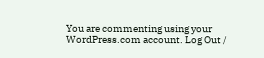You are commenting using your WordPress.com account. Log Out /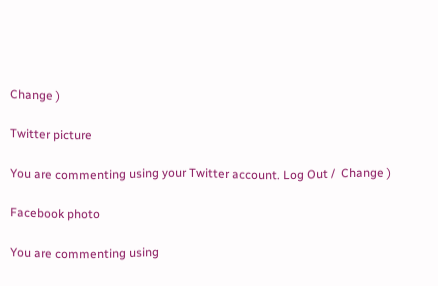Change )

Twitter picture

You are commenting using your Twitter account. Log Out /  Change )

Facebook photo

You are commenting using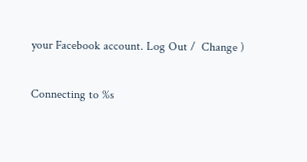your Facebook account. Log Out /  Change )

Connecting to %s